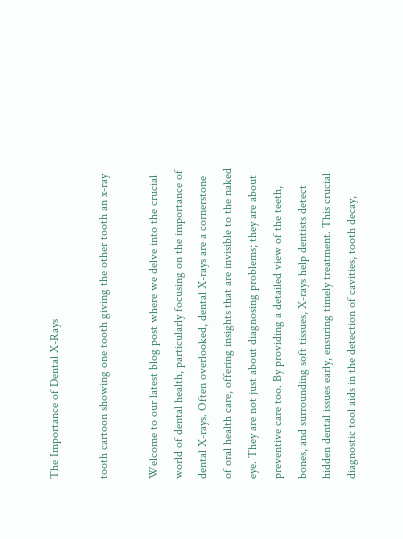The Importance of Dental X-Rays

tooth cartoon showing one tooth giving the other tooth an x-ray

Welcome to our latest blog post where we delve into the crucial world of dental health, particularly focusing on the importance of dental X-rays. Often overlooked, dental X-rays are a cornerstone of oral health care, offering insights that are invisible to the naked eye. They are not just about diagnosing problems; they are about preventive care too. By providing a detailed view of the teeth, bones, and surrounding soft tissues, X-rays help dentists detect hidden dental issues early, ensuring timely treatment. This crucial diagnostic tool aids in the detection of cavities, tooth decay,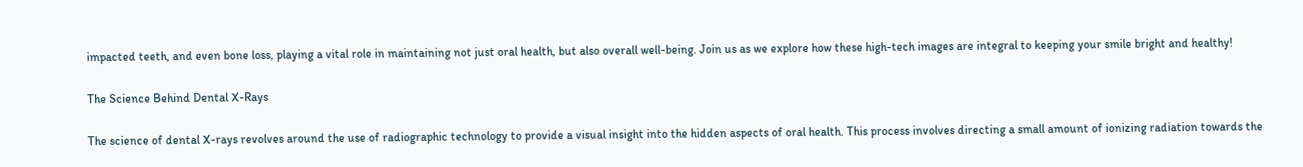impacted teeth, and even bone loss, playing a vital role in maintaining not just oral health, but also overall well-being. Join us as we explore how these high-tech images are integral to keeping your smile bright and healthy!

The Science Behind Dental X-Rays

The science of dental X-rays revolves around the use of radiographic technology to provide a visual insight into the hidden aspects of oral health. This process involves directing a small amount of ionizing radiation towards the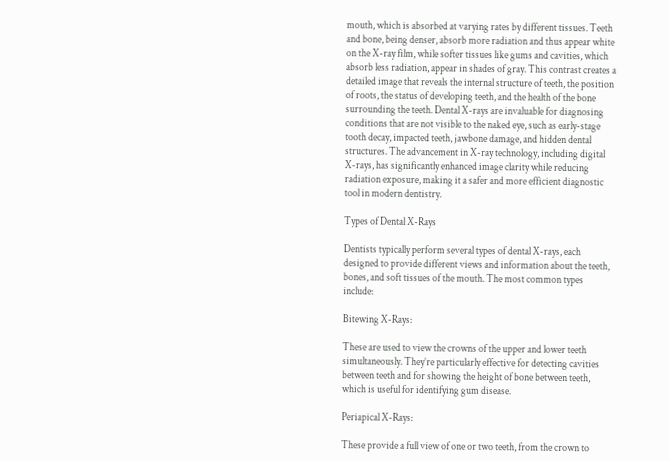mouth, which is absorbed at varying rates by different tissues. Teeth and bone, being denser, absorb more radiation and thus appear white on the X-ray film, while softer tissues like gums and cavities, which absorb less radiation, appear in shades of gray. This contrast creates a detailed image that reveals the internal structure of teeth, the position of roots, the status of developing teeth, and the health of the bone surrounding the teeth. Dental X-rays are invaluable for diagnosing conditions that are not visible to the naked eye, such as early-stage tooth decay, impacted teeth, jawbone damage, and hidden dental structures. The advancement in X-ray technology, including digital X-rays, has significantly enhanced image clarity while reducing radiation exposure, making it a safer and more efficient diagnostic tool in modern dentistry.

Types of Dental X-Rays

Dentists typically perform several types of dental X-rays, each designed to provide different views and information about the teeth, bones, and soft tissues of the mouth. The most common types include:

Bitewing X-Rays:

These are used to view the crowns of the upper and lower teeth simultaneously. They’re particularly effective for detecting cavities between teeth and for showing the height of bone between teeth, which is useful for identifying gum disease.

Periapical X-Rays:

These provide a full view of one or two teeth, from the crown to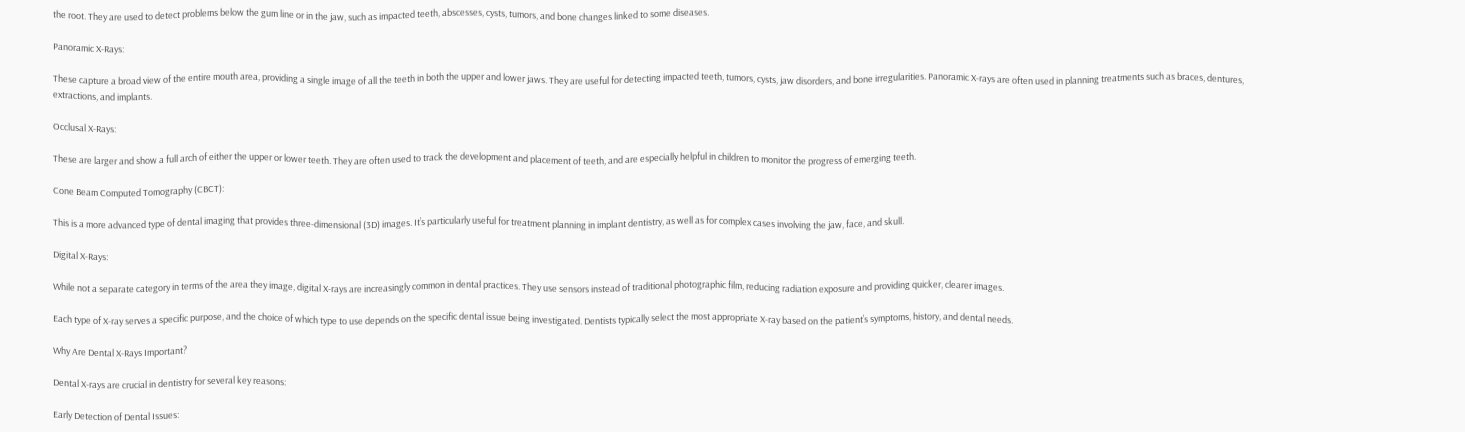the root. They are used to detect problems below the gum line or in the jaw, such as impacted teeth, abscesses, cysts, tumors, and bone changes linked to some diseases.

Panoramic X-Rays:

These capture a broad view of the entire mouth area, providing a single image of all the teeth in both the upper and lower jaws. They are useful for detecting impacted teeth, tumors, cysts, jaw disorders, and bone irregularities. Panoramic X-rays are often used in planning treatments such as braces, dentures, extractions, and implants.

Occlusal X-Rays:

These are larger and show a full arch of either the upper or lower teeth. They are often used to track the development and placement of teeth, and are especially helpful in children to monitor the progress of emerging teeth.

Cone Beam Computed Tomography (CBCT):

This is a more advanced type of dental imaging that provides three-dimensional (3D) images. It’s particularly useful for treatment planning in implant dentistry, as well as for complex cases involving the jaw, face, and skull.

Digital X-Rays:

While not a separate category in terms of the area they image, digital X-rays are increasingly common in dental practices. They use sensors instead of traditional photographic film, reducing radiation exposure and providing quicker, clearer images.

Each type of X-ray serves a specific purpose, and the choice of which type to use depends on the specific dental issue being investigated. Dentists typically select the most appropriate X-ray based on the patient’s symptoms, history, and dental needs.

Why Are Dental X-Rays Important?

Dental X-rays are crucial in dentistry for several key reasons:

Early Detection of Dental Issues: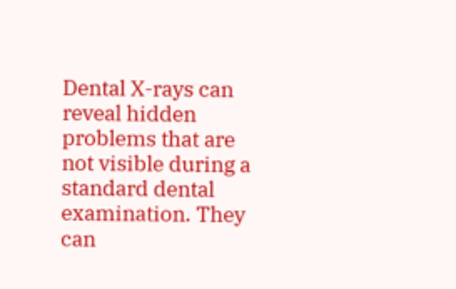Dental X-rays can reveal hidden problems that are not visible during a standard dental examination. They can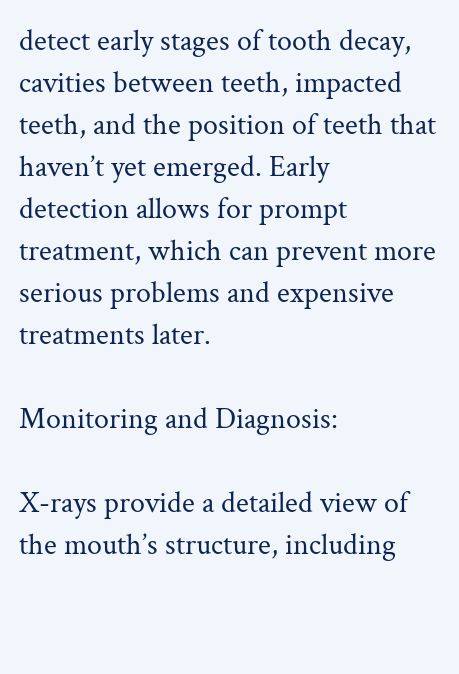detect early stages of tooth decay, cavities between teeth, impacted teeth, and the position of teeth that haven’t yet emerged. Early detection allows for prompt treatment, which can prevent more serious problems and expensive treatments later.

Monitoring and Diagnosis:

X-rays provide a detailed view of the mouth’s structure, including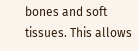bones and soft tissues. This allows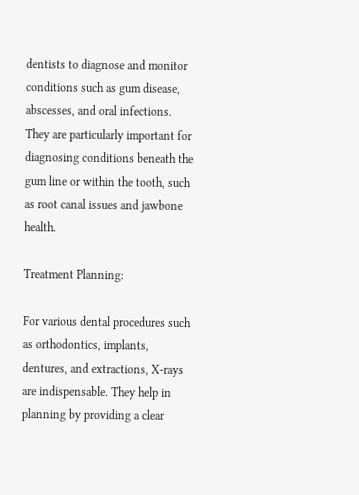dentists to diagnose and monitor conditions such as gum disease, abscesses, and oral infections. They are particularly important for diagnosing conditions beneath the gum line or within the tooth, such as root canal issues and jawbone health.

Treatment Planning:

For various dental procedures such as orthodontics, implants, dentures, and extractions, X-rays are indispensable. They help in planning by providing a clear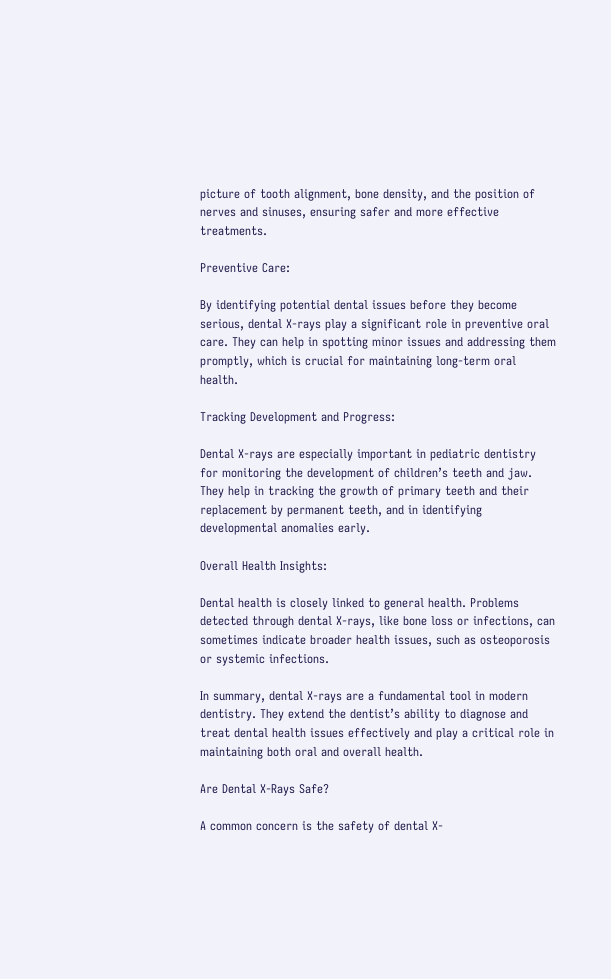picture of tooth alignment, bone density, and the position of nerves and sinuses, ensuring safer and more effective treatments.

Preventive Care:

By identifying potential dental issues before they become serious, dental X-rays play a significant role in preventive oral care. They can help in spotting minor issues and addressing them promptly, which is crucial for maintaining long-term oral health.

Tracking Development and Progress:

Dental X-rays are especially important in pediatric dentistry for monitoring the development of children’s teeth and jaw. They help in tracking the growth of primary teeth and their replacement by permanent teeth, and in identifying developmental anomalies early.

Overall Health Insights:

Dental health is closely linked to general health. Problems detected through dental X-rays, like bone loss or infections, can sometimes indicate broader health issues, such as osteoporosis or systemic infections.

In summary, dental X-rays are a fundamental tool in modern dentistry. They extend the dentist’s ability to diagnose and treat dental health issues effectively and play a critical role in maintaining both oral and overall health.

Are Dental X-Rays Safe?

A common concern is the safety of dental X-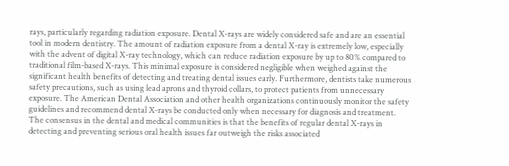rays, particularly regarding radiation exposure. Dental X-rays are widely considered safe and are an essential tool in modern dentistry. The amount of radiation exposure from a dental X-ray is extremely low, especially with the advent of digital X-ray technology, which can reduce radiation exposure by up to 80% compared to traditional film-based X-rays. This minimal exposure is considered negligible when weighed against the significant health benefits of detecting and treating dental issues early. Furthermore, dentists take numerous safety precautions, such as using lead aprons and thyroid collars, to protect patients from unnecessary exposure. The American Dental Association and other health organizations continuously monitor the safety guidelines and recommend dental X-rays be conducted only when necessary for diagnosis and treatment. The consensus in the dental and medical communities is that the benefits of regular dental X-rays in detecting and preventing serious oral health issues far outweigh the risks associated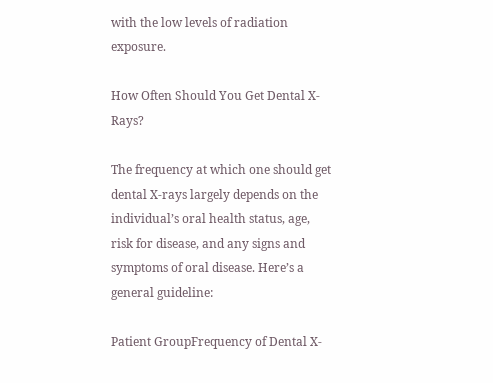with the low levels of radiation exposure.

How Often Should You Get Dental X-Rays?

The frequency at which one should get dental X-rays largely depends on the individual’s oral health status, age, risk for disease, and any signs and symptoms of oral disease. Here’s a general guideline:

Patient GroupFrequency of Dental X-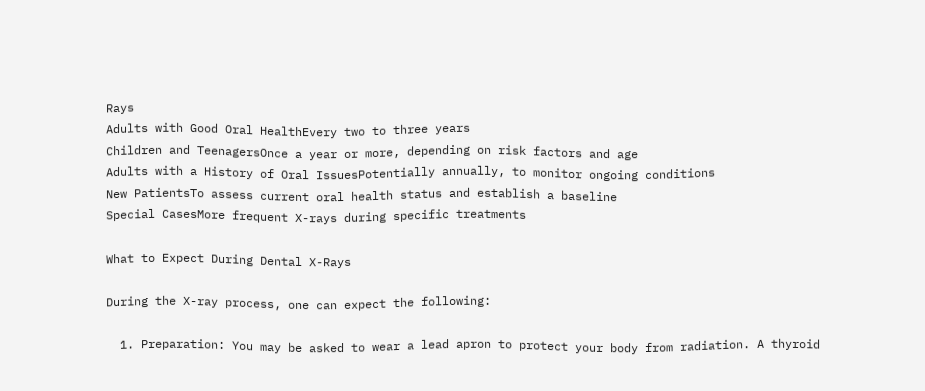Rays
Adults with Good Oral HealthEvery two to three years
Children and TeenagersOnce a year or more, depending on risk factors and age
Adults with a History of Oral IssuesPotentially annually, to monitor ongoing conditions
New PatientsTo assess current oral health status and establish a baseline
Special CasesMore frequent X-rays during specific treatments

What to Expect During Dental X-Rays

During the X-ray process, one can expect the following:

  1. Preparation: You may be asked to wear a lead apron to protect your body from radiation. A thyroid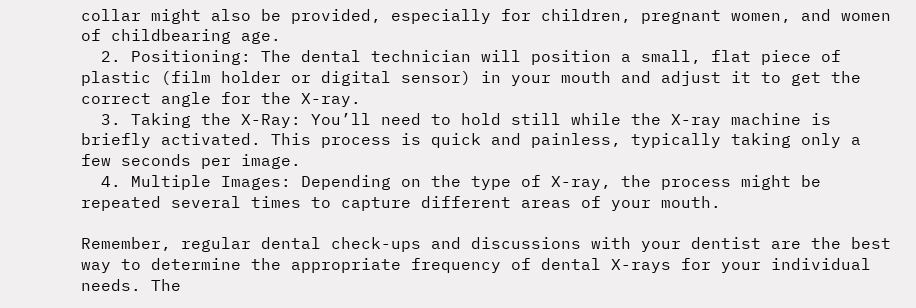collar might also be provided, especially for children, pregnant women, and women of childbearing age.
  2. Positioning: The dental technician will position a small, flat piece of plastic (film holder or digital sensor) in your mouth and adjust it to get the correct angle for the X-ray.
  3. Taking the X-Ray: You’ll need to hold still while the X-ray machine is briefly activated. This process is quick and painless, typically taking only a few seconds per image.
  4. Multiple Images: Depending on the type of X-ray, the process might be repeated several times to capture different areas of your mouth.

Remember, regular dental check-ups and discussions with your dentist are the best way to determine the appropriate frequency of dental X-rays for your individual needs. The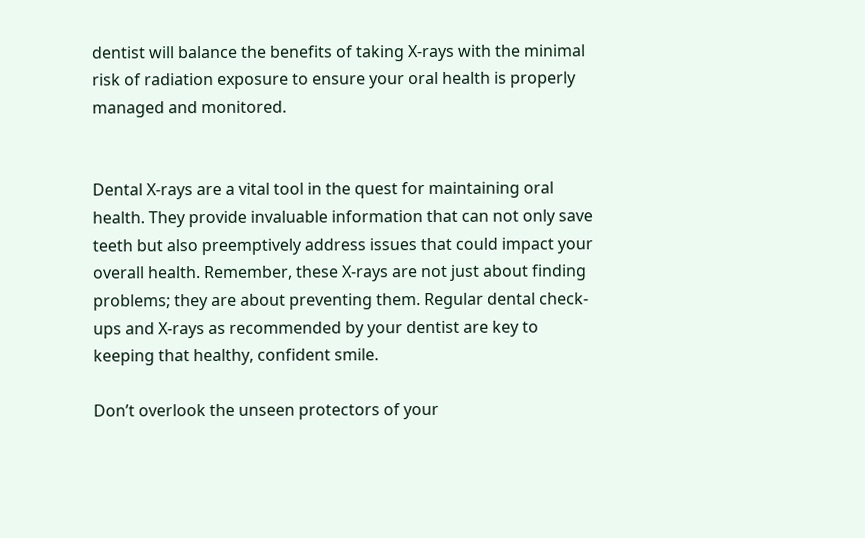dentist will balance the benefits of taking X-rays with the minimal risk of radiation exposure to ensure your oral health is properly managed and monitored.


Dental X-rays are a vital tool in the quest for maintaining oral health. They provide invaluable information that can not only save teeth but also preemptively address issues that could impact your overall health. Remember, these X-rays are not just about finding problems; they are about preventing them. Regular dental check-ups and X-rays as recommended by your dentist are key to keeping that healthy, confident smile.

Don’t overlook the unseen protectors of your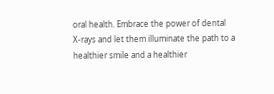oral health. Embrace the power of dental X-rays and let them illuminate the path to a healthier smile and a healthier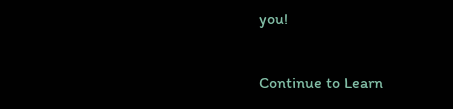you!

Continue to Learn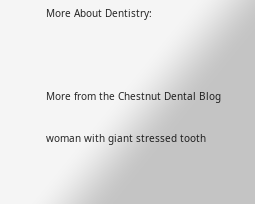More About Dentistry:



More from the Chestnut Dental Blog

woman with giant stressed tooth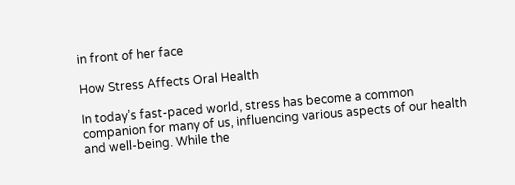in front of her face

How Stress Affects Oral Health

In today’s fast-paced world, stress has become a common companion for many of us, influencing various aspects of our health and well-being. While the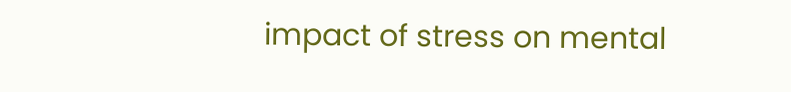impact of stress on mental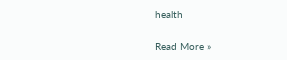health

Read More »